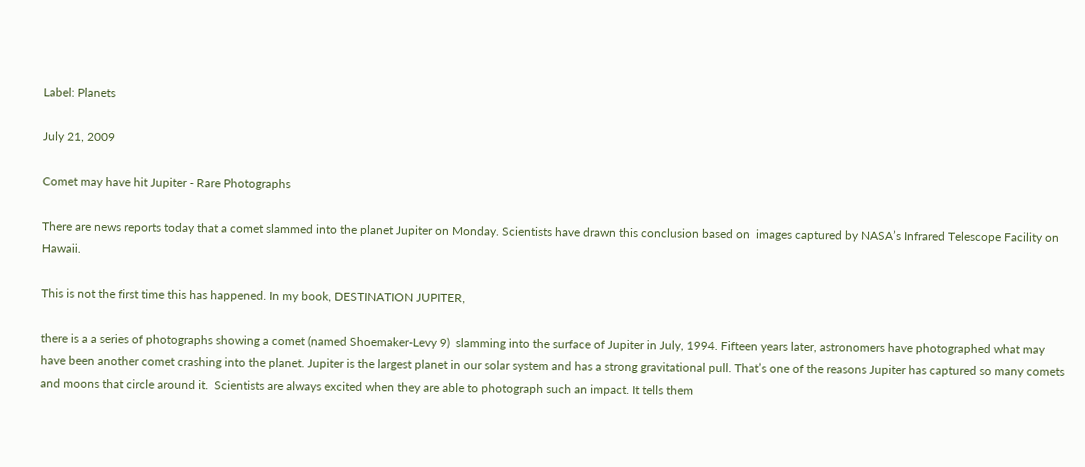Label: Planets

July 21, 2009

Comet may have hit Jupiter - Rare Photographs

There are news reports today that a comet slammed into the planet Jupiter on Monday. Scientists have drawn this conclusion based on  images captured by NASA’s Infrared Telescope Facility on Hawaii.

This is not the first time this has happened. In my book, DESTINATION JUPITER,

there is a a series of photographs showing a comet (named Shoemaker-Levy 9)  slamming into the surface of Jupiter in July, 1994. Fifteen years later, astronomers have photographed what may have been another comet crashing into the planet. Jupiter is the largest planet in our solar system and has a strong gravitational pull. That’s one of the reasons Jupiter has captured so many comets and moons that circle around it.  Scientists are always excited when they are able to photograph such an impact. It tells them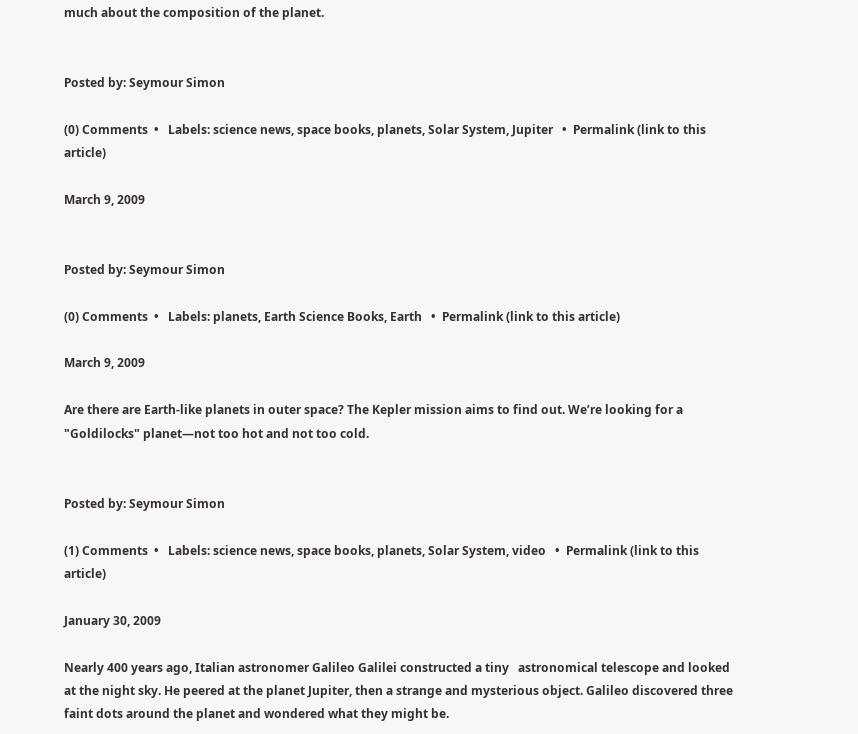much about the composition of the planet.


Posted by: Seymour Simon

(0) Comments  •   Labels: science news, space books, planets, Solar System, Jupiter   •  Permalink (link to this article)

March 9, 2009


Posted by: Seymour Simon

(0) Comments  •   Labels: planets, Earth Science Books, Earth   •  Permalink (link to this article)

March 9, 2009

Are there are Earth-like planets in outer space? The Kepler mission aims to find out. We’re looking for a "Goldilocks" planet—not too hot and not too cold.


Posted by: Seymour Simon

(1) Comments  •   Labels: science news, space books, planets, Solar System, video   •  Permalink (link to this article)

January 30, 2009

Nearly 400 years ago, Italian astronomer Galileo Galilei constructed a tiny   astronomical telescope and looked at the night sky. He peered at the planet Jupiter, then a strange and mysterious object. Galileo discovered three faint dots around the planet and wondered what they might be.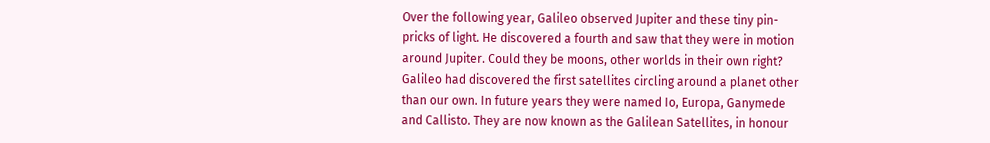Over the following year, Galileo observed Jupiter and these tiny pin-pricks of light. He discovered a fourth and saw that they were in motion around Jupiter. Could they be moons, other worlds in their own right? Galileo had discovered the first satellites circling around a planet other than our own. In future years they were named Io, Europa, Ganymede and Callisto. They are now known as the Galilean Satellites, in honour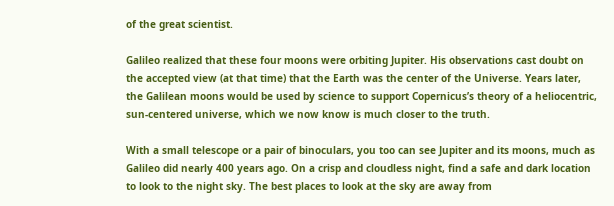of the great scientist.

Galileo realized that these four moons were orbiting Jupiter. His observations cast doubt on the accepted view (at that time) that the Earth was the center of the Universe. Years later,  the Galilean moons would be used by science to support Copernicus’s theory of a heliocentric, sun-centered universe, which we now know is much closer to the truth.

With a small telescope or a pair of binoculars, you too can see Jupiter and its moons, much as Galileo did nearly 400 years ago. On a crisp and cloudless night, find a safe and dark location to look to the night sky. The best places to look at the sky are away from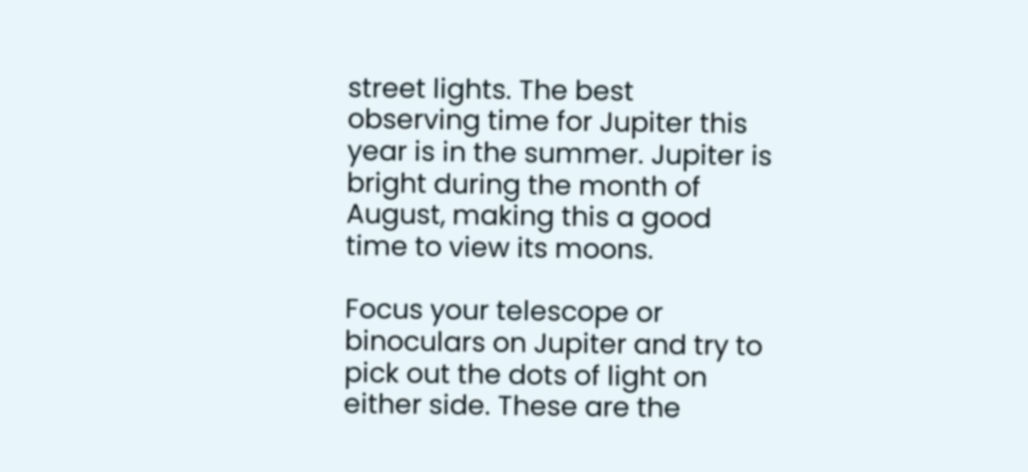street lights. The best observing time for Jupiter this year is in the summer. Jupiter is bright during the month of August, making this a good time to view its moons.

Focus your telescope or binoculars on Jupiter and try to pick out the dots of light on either side. These are the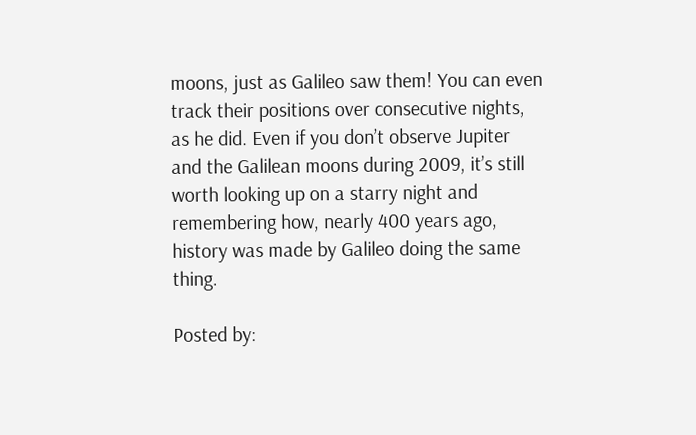moons, just as Galileo saw them! You can even track their positions over consecutive nights, as he did. Even if you don’t observe Jupiter and the Galilean moons during 2009, it’s still worth looking up on a starry night and remembering how, nearly 400 years ago, history was made by Galileo doing the same thing.

Posted by: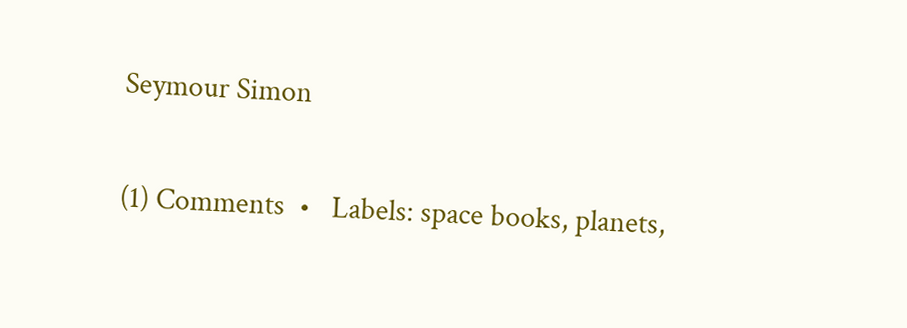Seymour Simon

(1) Comments  •   Labels: space books, planets,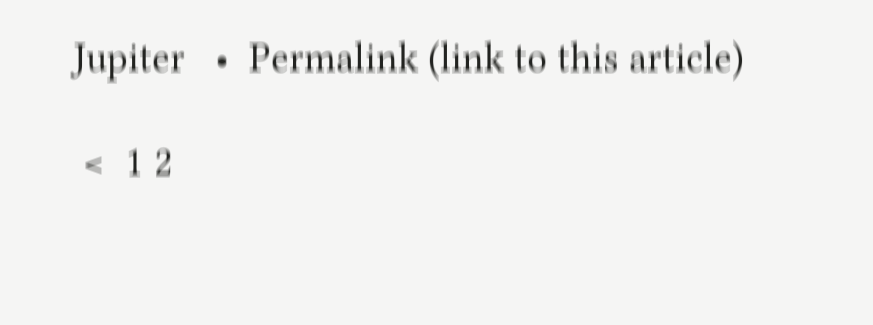Jupiter   •  Permalink (link to this article)

 <  1 2